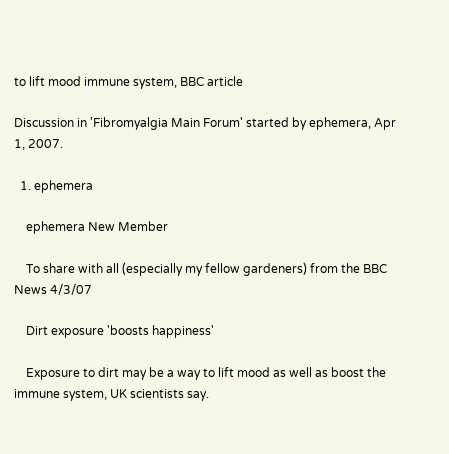to lift mood immune system, BBC article

Discussion in 'Fibromyalgia Main Forum' started by ephemera, Apr 1, 2007.

  1. ephemera

    ephemera New Member

    To share with all (especially my fellow gardeners) from the BBC News 4/3/07

    Dirt exposure 'boosts happiness'

    Exposure to dirt may be a way to lift mood as well as boost the immune system, UK scientists say.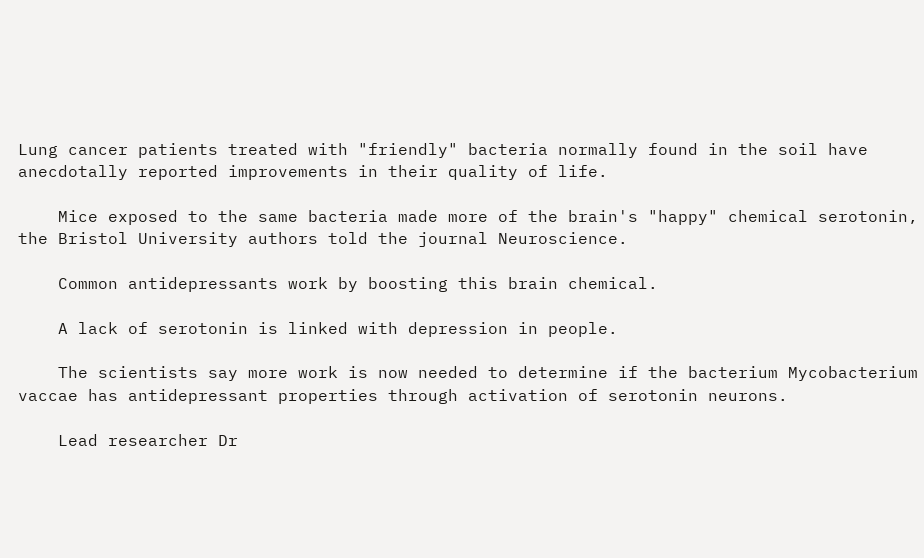Lung cancer patients treated with "friendly" bacteria normally found in the soil have anecdotally reported improvements in their quality of life.

    Mice exposed to the same bacteria made more of the brain's "happy" chemical serotonin, the Bristol University authors told the journal Neuroscience.

    Common antidepressants work by boosting this brain chemical.

    A lack of serotonin is linked with depression in people.

    The scientists say more work is now needed to determine if the bacterium Mycobacterium vaccae has antidepressant properties through activation of serotonin neurons.

    Lead researcher Dr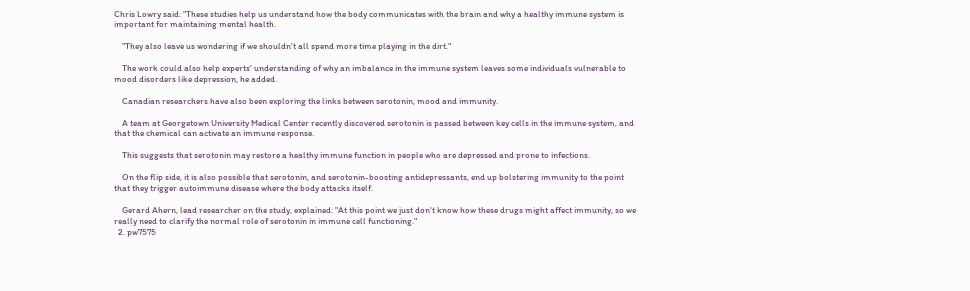Chris Lowry said: "These studies help us understand how the body communicates with the brain and why a healthy immune system is important for maintaining mental health.

    "They also leave us wondering if we shouldn't all spend more time playing in the dirt."

    The work could also help experts' understanding of why an imbalance in the immune system leaves some individuals vulnerable to mood disorders like depression, he added.

    Canadian researchers have also been exploring the links between serotonin, mood and immunity.

    A team at Georgetown University Medical Center recently discovered serotonin is passed between key cells in the immune system, and that the chemical can activate an immune response.

    This suggests that serotonin may restore a healthy immune function in people who are depressed and prone to infections.

    On the flip side, it is also possible that serotonin, and serotonin-boosting antidepressants, end up bolstering immunity to the point that they trigger autoimmune disease where the body attacks itself.

    Gerard Ahern, lead researcher on the study, explained: "At this point we just don't know how these drugs might affect immunity, so we really need to clarify the normal role of serotonin in immune cell functioning."
  2. pw7575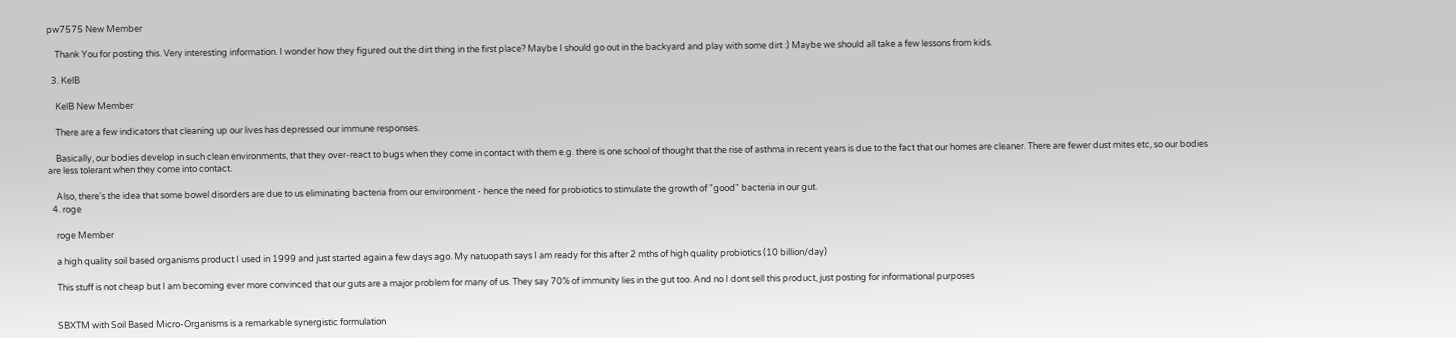pw7575 New Member

    Thank You for posting this. Very interesting information. I wonder how they figured out the dirt thing in the first place? Maybe I should go out in the backyard and play with some dirt :) Maybe we should all take a few lessons from kids.

  3. KelB

    KelB New Member

    There are a few indicators that cleaning up our lives has depressed our immune responses.

    Basically, our bodies develop in such clean environments, that they over-react to bugs when they come in contact with them e.g. there is one school of thought that the rise of asthma in recent years is due to the fact that our homes are cleaner. There are fewer dust mites etc, so our bodies are less tolerant when they come into contact.

    Also, there's the idea that some bowel disorders are due to us eliminating bacteria from our environment - hence the need for probiotics to stimulate the growth of "good" bacteria in our gut.
  4. roge

    roge Member

    a high quality soil based organisms product I used in 1999 and just started again a few days ago. My natuopath says I am ready for this after 2 mths of high quality probiotics (10 billion/day)

    This stuff is not cheap but I am becoming ever more convinced that our guts are a major problem for many of us. They say 70% of immunity lies in the gut too. And no I dont sell this product, just posting for informational purposes


    SBXTM with Soil Based Micro-Organisms is a remarkable synergistic formulation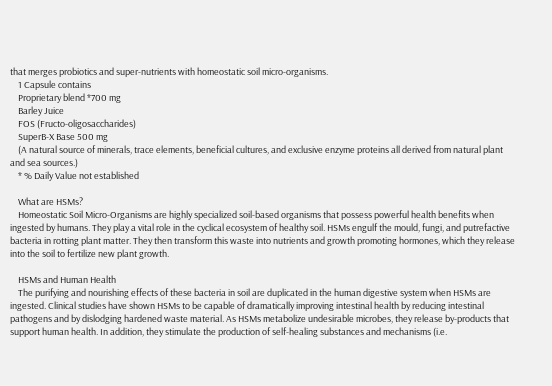that merges probiotics and super-nutrients with homeostatic soil micro-organisms.
    1 Capsule contains
    Proprietary blend *700 mg
    Barley Juice
    FOS (Fructo-oligosaccharides)
    SuperB-X Base 500 mg
    (A natural source of minerals, trace elements, beneficial cultures, and exclusive enzyme proteins all derived from natural plant and sea sources.)
    * % Daily Value not established

    What are HSMs?
    Homeostatic Soil Micro-Organisms are highly specialized soil-based organisms that possess powerful health benefits when ingested by humans. They play a vital role in the cyclical ecosystem of healthy soil. HSMs engulf the mould, fungi, and putrefactive bacteria in rotting plant matter. They then transform this waste into nutrients and growth promoting hormones, which they release into the soil to fertilize new plant growth.

    HSMs and Human Health
    The purifying and nourishing effects of these bacteria in soil are duplicated in the human digestive system when HSMs are ingested. Clinical studies have shown HSMs to be capable of dramatically improving intestinal health by reducing intestinal pathogens and by dislodging hardened waste material. As HSMs metabolize undesirable microbes, they release by-products that support human health. In addition, they stimulate the production of self-healing substances and mechanisms (i.e.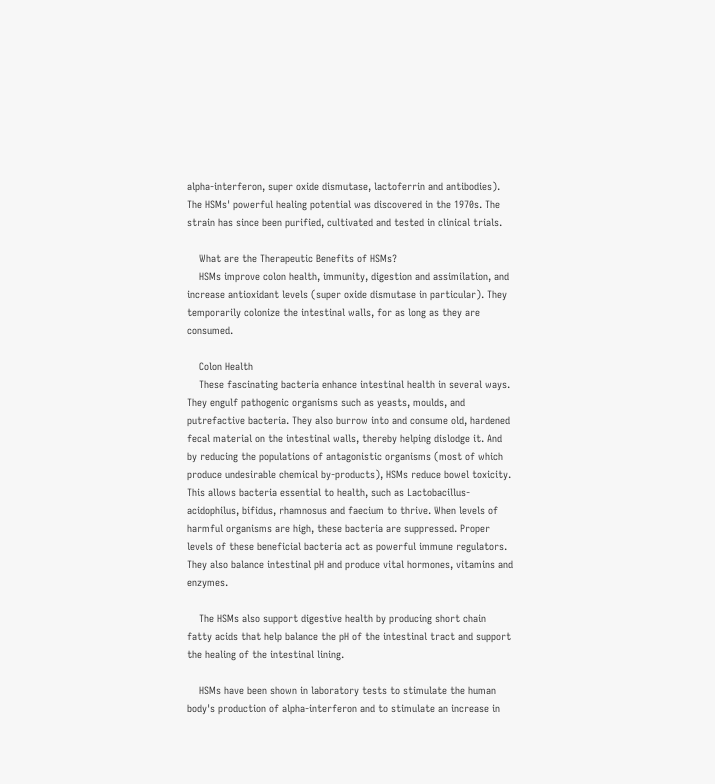alpha-interferon, super oxide dismutase, lactoferrin and antibodies). The HSMs' powerful healing potential was discovered in the 1970s. The strain has since been purified, cultivated and tested in clinical trials.

    What are the Therapeutic Benefits of HSMs?
    HSMs improve colon health, immunity, digestion and assimilation, and increase antioxidant levels (super oxide dismutase in particular). They temporarily colonize the intestinal walls, for as long as they are consumed.

    Colon Health
    These fascinating bacteria enhance intestinal health in several ways. They engulf pathogenic organisms such as yeasts, moulds, and putrefactive bacteria. They also burrow into and consume old, hardened fecal material on the intestinal walls, thereby helping dislodge it. And by reducing the populations of antagonistic organisms (most of which produce undesirable chemical by-products), HSMs reduce bowel toxicity. This allows bacteria essential to health, such as Lactobacillus-acidophilus, bifidus, rhamnosus and faecium to thrive. When levels of harmful organisms are high, these bacteria are suppressed. Proper levels of these beneficial bacteria act as powerful immune regulators. They also balance intestinal pH and produce vital hormones, vitamins and enzymes.

    The HSMs also support digestive health by producing short chain fatty acids that help balance the pH of the intestinal tract and support the healing of the intestinal lining.

    HSMs have been shown in laboratory tests to stimulate the human body's production of alpha-interferon and to stimulate an increase in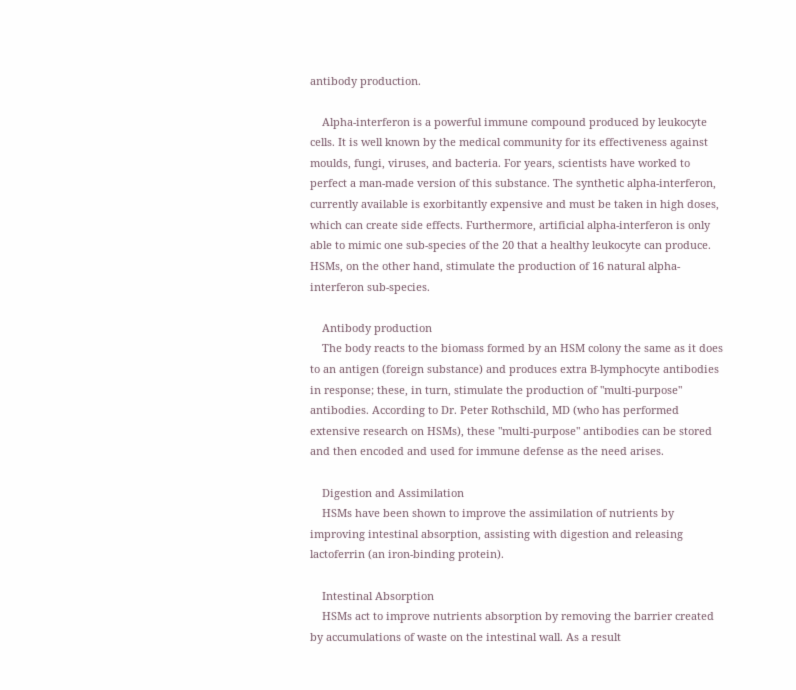antibody production.

    Alpha-interferon is a powerful immune compound produced by leukocyte cells. It is well known by the medical community for its effectiveness against moulds, fungi, viruses, and bacteria. For years, scientists have worked to perfect a man-made version of this substance. The synthetic alpha-interferon, currently available is exorbitantly expensive and must be taken in high doses, which can create side effects. Furthermore, artificial alpha-interferon is only able to mimic one sub-species of the 20 that a healthy leukocyte can produce. HSMs, on the other hand, stimulate the production of 16 natural alpha-interferon sub-species.

    Antibody production
    The body reacts to the biomass formed by an HSM colony the same as it does to an antigen (foreign substance) and produces extra B-lymphocyte antibodies in response; these, in turn, stimulate the production of "multi-purpose" antibodies. According to Dr. Peter Rothschild, MD (who has performed extensive research on HSMs), these "multi-purpose" antibodies can be stored and then encoded and used for immune defense as the need arises.

    Digestion and Assimilation
    HSMs have been shown to improve the assimilation of nutrients by improving intestinal absorption, assisting with digestion and releasing lactoferrin (an iron-binding protein).

    Intestinal Absorption
    HSMs act to improve nutrients absorption by removing the barrier created by accumulations of waste on the intestinal wall. As a result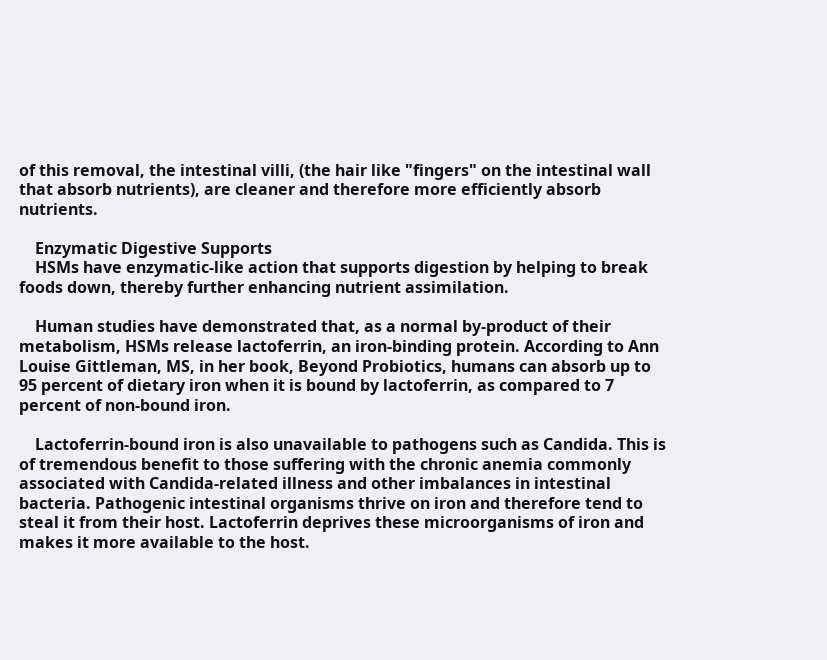of this removal, the intestinal villi, (the hair like "fingers" on the intestinal wall that absorb nutrients), are cleaner and therefore more efficiently absorb nutrients.

    Enzymatic Digestive Supports
    HSMs have enzymatic-like action that supports digestion by helping to break foods down, thereby further enhancing nutrient assimilation.

    Human studies have demonstrated that, as a normal by-product of their metabolism, HSMs release lactoferrin, an iron-binding protein. According to Ann Louise Gittleman, MS, in her book, Beyond Probiotics, humans can absorb up to 95 percent of dietary iron when it is bound by lactoferrin, as compared to 7 percent of non-bound iron.

    Lactoferrin-bound iron is also unavailable to pathogens such as Candida. This is of tremendous benefit to those suffering with the chronic anemia commonly associated with Candida-related illness and other imbalances in intestinal bacteria. Pathogenic intestinal organisms thrive on iron and therefore tend to steal it from their host. Lactoferrin deprives these microorganisms of iron and makes it more available to the host.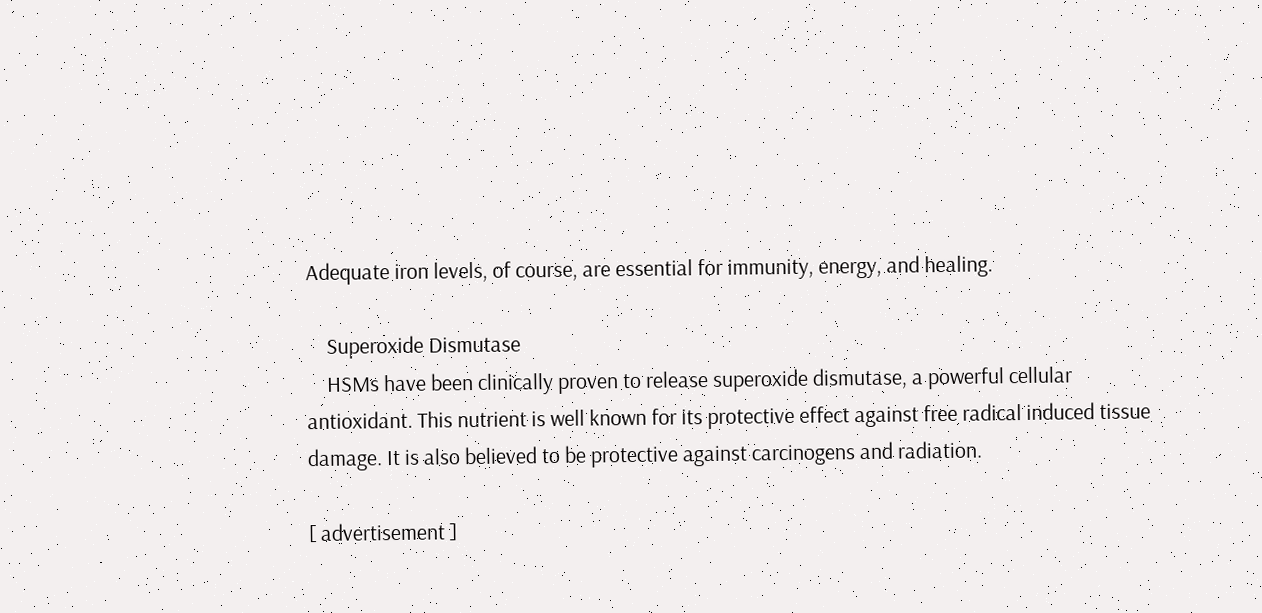Adequate iron levels, of course, are essential for immunity, energy, and healing.

    Superoxide Dismutase
    HSMs have been clinically proven to release superoxide dismutase, a powerful cellular antioxidant. This nutrient is well known for its protective effect against free radical induced tissue damage. It is also believed to be protective against carcinogens and radiation.

[ advertisement ]